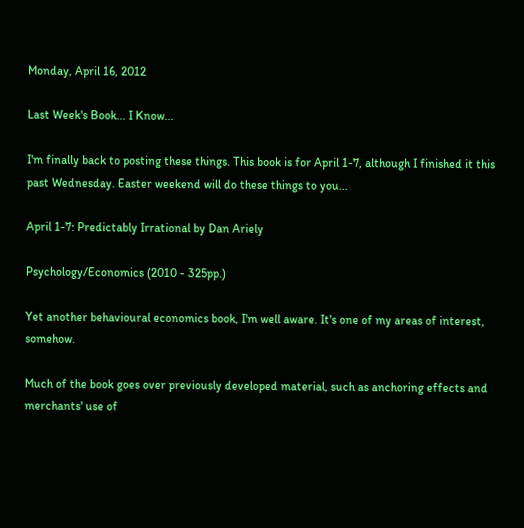Monday, April 16, 2012

Last Week's Book... I Know...

I'm finally back to posting these things. This book is for April 1-7, although I finished it this past Wednesday. Easter weekend will do these things to you...

April 1-7: Predictably Irrational by Dan Ariely

Psychology/Economics (2010 - 325pp.)

Yet another behavioural economics book, I'm well aware. It's one of my areas of interest, somehow.

Much of the book goes over previously developed material, such as anchoring effects and merchants' use of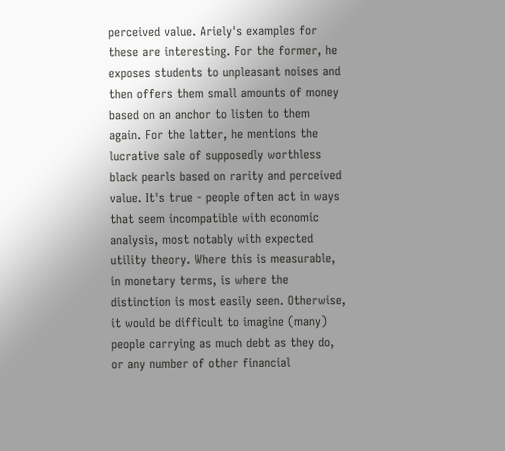perceived value. Ariely's examples for these are interesting. For the former, he exposes students to unpleasant noises and then offers them small amounts of money based on an anchor to listen to them again. For the latter, he mentions the lucrative sale of supposedly worthless black pearls based on rarity and perceived value. It's true - people often act in ways that seem incompatible with economic analysis, most notably with expected utility theory. Where this is measurable, in monetary terms, is where the distinction is most easily seen. Otherwise, it would be difficult to imagine (many) people carrying as much debt as they do, or any number of other financial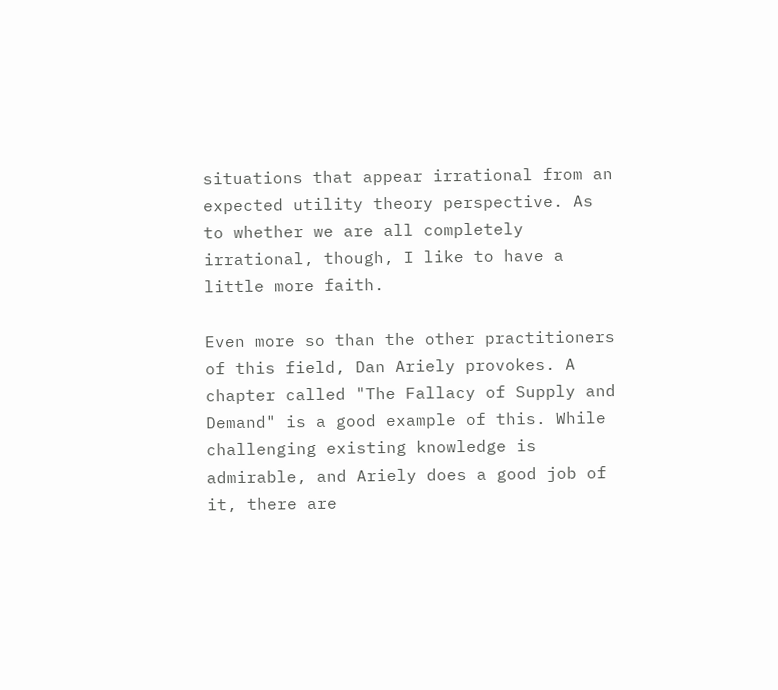situations that appear irrational from an expected utility theory perspective. As to whether we are all completely irrational, though, I like to have a little more faith.

Even more so than the other practitioners of this field, Dan Ariely provokes. A chapter called "The Fallacy of Supply and Demand" is a good example of this. While challenging existing knowledge is admirable, and Ariely does a good job of it, there are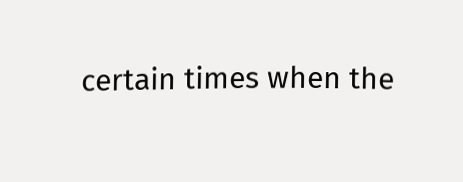certain times when the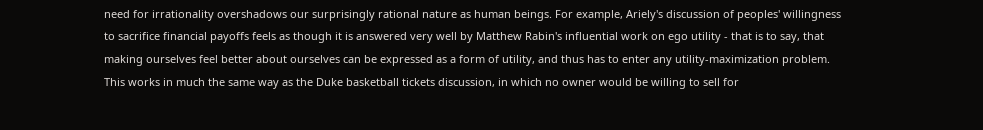need for irrationality overshadows our surprisingly rational nature as human beings. For example, Ariely's discussion of peoples' willingness to sacrifice financial payoffs feels as though it is answered very well by Matthew Rabin's influential work on ego utility - that is to say, that making ourselves feel better about ourselves can be expressed as a form of utility, and thus has to enter any utility-maximization problem. This works in much the same way as the Duke basketball tickets discussion, in which no owner would be willing to sell for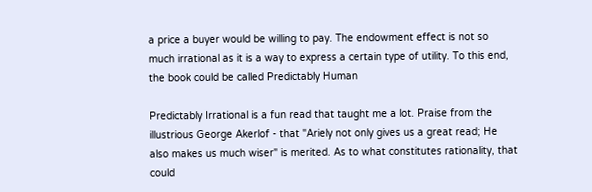a price a buyer would be willing to pay. The endowment effect is not so much irrational as it is a way to express a certain type of utility. To this end, the book could be called Predictably Human

Predictably Irrational is a fun read that taught me a lot. Praise from the illustrious George Akerlof - that "Ariely not only gives us a great read; He also makes us much wiser" is merited. As to what constitutes rationality, that could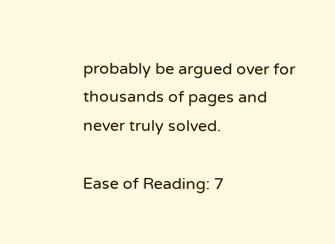probably be argued over for thousands of pages and never truly solved.

Ease of Reading: 7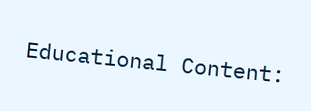Educational Content: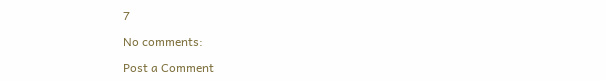7

No comments:

Post a Comment